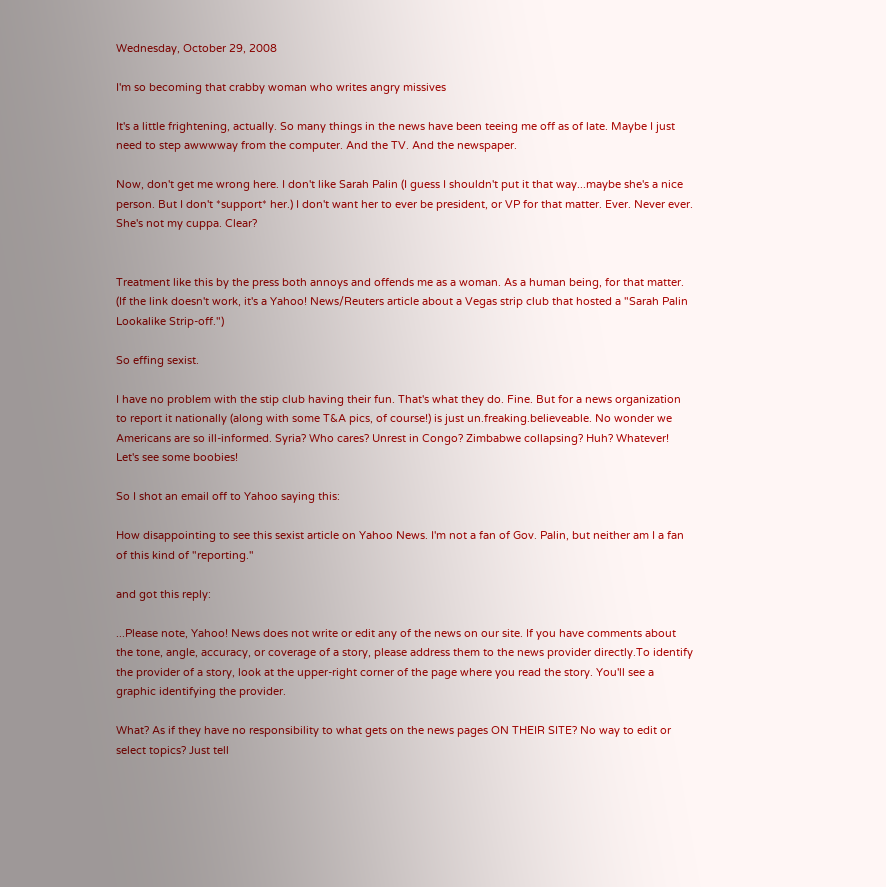Wednesday, October 29, 2008

I'm so becoming that crabby woman who writes angry missives

It's a little frightening, actually. So many things in the news have been teeing me off as of late. Maybe I just need to step awwwway from the computer. And the TV. And the newspaper.

Now, don't get me wrong here. I don't like Sarah Palin (I guess I shouldn't put it that way...maybe she's a nice person. But I don't *support* her.) I don't want her to ever be president, or VP for that matter. Ever. Never ever. She's not my cuppa. Clear?


Treatment like this by the press both annoys and offends me as a woman. As a human being, for that matter. (If the link doesn't work, it's a Yahoo! News/Reuters article about a Vegas strip club that hosted a "Sarah Palin Lookalike Strip-off.")

So effing sexist.

I have no problem with the stip club having their fun. That's what they do. Fine. But for a news organization to report it nationally (along with some T&A pics, of course!) is just un.freaking.believeable. No wonder we Americans are so ill-informed. Syria? Who cares? Unrest in Congo? Zimbabwe collapsing? Huh? Whatever! Let's see some boobies!

So I shot an email off to Yahoo saying this:

How disappointing to see this sexist article on Yahoo News. I'm not a fan of Gov. Palin, but neither am I a fan of this kind of "reporting."

and got this reply:

...Please note, Yahoo! News does not write or edit any of the news on our site. If you have comments about the tone, angle, accuracy, or coverage of a story, please address them to the news provider directly.To identify the provider of a story, look at the upper-right corner of the page where you read the story. You'll see a graphic identifying the provider.

What? As if they have no responsibility to what gets on the news pages ON THEIR SITE? No way to edit or select topics? Just tell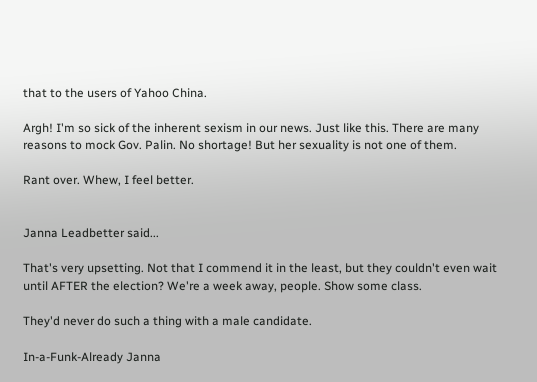that to the users of Yahoo China.

Argh! I'm so sick of the inherent sexism in our news. Just like this. There are many reasons to mock Gov. Palin. No shortage! But her sexuality is not one of them.

Rant over. Whew, I feel better.


Janna Leadbetter said...

That's very upsetting. Not that I commend it in the least, but they couldn't even wait until AFTER the election? We're a week away, people. Show some class.

They'd never do such a thing with a male candidate.

In-a-Funk-Already Janna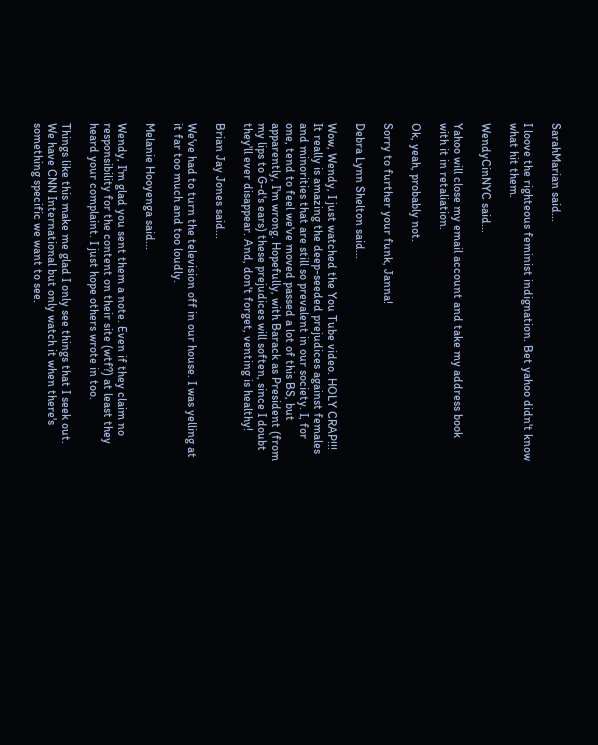SarahMarian said...

I loove the righteous feminist indignation. Bet yahoo didn't know what hit them.

WendyCinNYC said...

Yahoo will close my email account and take my address book with it in retaliation.

Ok, yeah, probably not.

Sorry to further your funk, Janna!

Debra Lynn Shelton said...

Wow, Wendy, I just watched the You Tube video. HOLY CRAP!!! It really is amazing the deep-seeded prejudices against females and minorities that are still so prevalent in our society. I, for one, tend to feel we've moved passed a lot of this BS, but apparently, I'm wrong. Hopefully, with Barack as President (from my lips to G-d's ears) these prejudices will soften, since I doubt they'll ever disappear. And, don't forget, venting is healthy!

Brian Jay Jones said...

We've had to turn the television off in our house. I was yelling at it far too much and too loudly.

Melanie Hooyenga said...

Wendy, I'm glad you sent them a note. Even if they claim no responsibility for the content on their site (wtf?) at least they heard your complaint. I just hope others wrote in too.

Things like this make me glad I only see things that I seek out. We have CNN International but only watch it when there's something specific we want to see.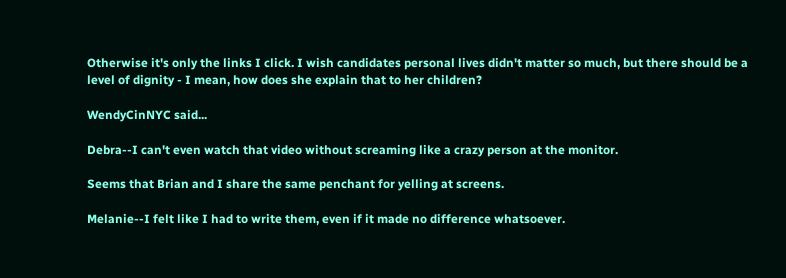Otherwise it's only the links I click. I wish candidates personal lives didn't matter so much, but there should be a level of dignity - I mean, how does she explain that to her children?

WendyCinNYC said...

Debra--I can't even watch that video without screaming like a crazy person at the monitor.

Seems that Brian and I share the same penchant for yelling at screens.

Melanie--I felt like I had to write them, even if it made no difference whatsoever.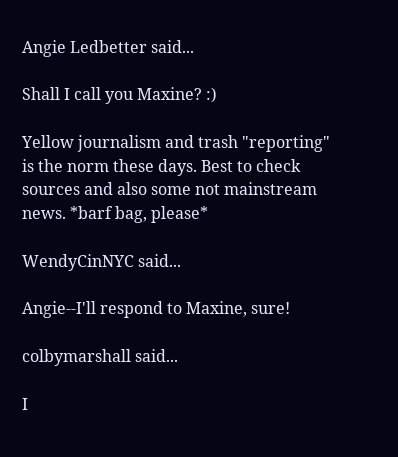Angie Ledbetter said...

Shall I call you Maxine? :)

Yellow journalism and trash "reporting" is the norm these days. Best to check sources and also some not mainstream news. *barf bag, please*

WendyCinNYC said...

Angie--I'll respond to Maxine, sure!

colbymarshall said...

I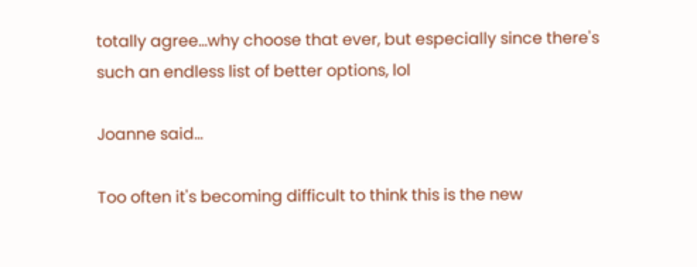totally agree...why choose that ever, but especially since there's such an endless list of better options, lol

Joanne said...

Too often it's becoming difficult to think this is the new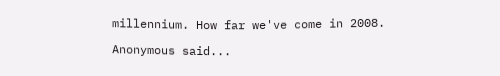millennium. How far we've come in 2008.

Anonymous said...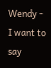Wendy - I want to say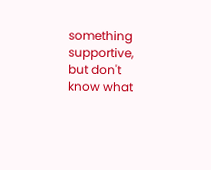something supportive, but don't know what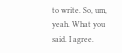to write. So, um, yeah. What you said. I agree.